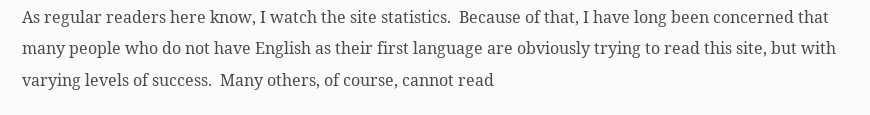As regular readers here know, I watch the site statistics.  Because of that, I have long been concerned that many people who do not have English as their first language are obviously trying to read this site, but with varying levels of success.  Many others, of course, cannot read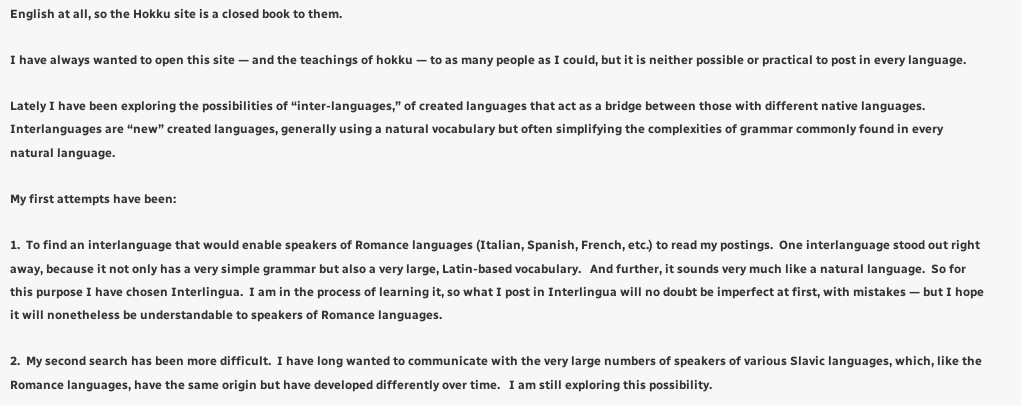English at all, so the Hokku site is a closed book to them.

I have always wanted to open this site — and the teachings of hokku — to as many people as I could, but it is neither possible or practical to post in every language.

Lately I have been exploring the possibilities of “inter-languages,” of created languages that act as a bridge between those with different native languages.  Interlanguages are “new” created languages, generally using a natural vocabulary but often simplifying the complexities of grammar commonly found in every natural language.

My first attempts have been:

1.  To find an interlanguage that would enable speakers of Romance languages (Italian, Spanish, French, etc.) to read my postings.  One interlanguage stood out right away, because it not only has a very simple grammar but also a very large, Latin-based vocabulary.   And further, it sounds very much like a natural language.  So for this purpose I have chosen Interlingua.  I am in the process of learning it, so what I post in Interlingua will no doubt be imperfect at first, with mistakes — but I hope it will nonetheless be understandable to speakers of Romance languages.

2.  My second search has been more difficult.  I have long wanted to communicate with the very large numbers of speakers of various Slavic languages, which, like the Romance languages, have the same origin but have developed differently over time.   I am still exploring this possibility.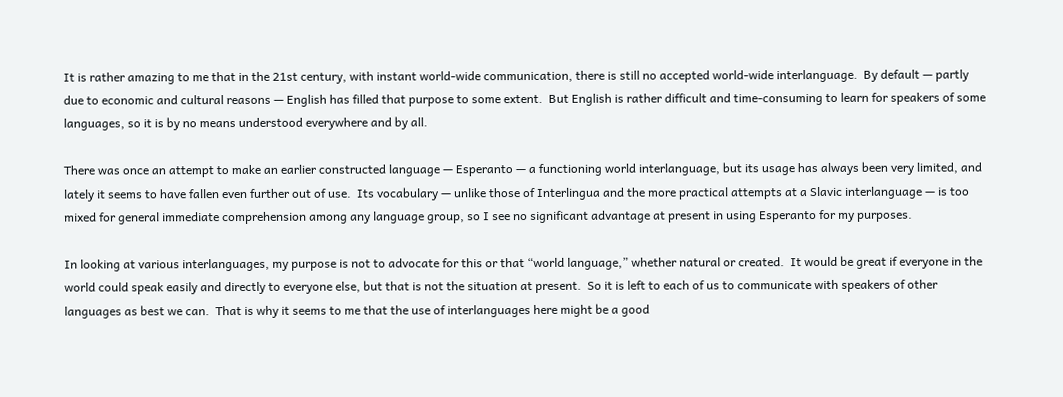It is rather amazing to me that in the 21st century, with instant world-wide communication, there is still no accepted world-wide interlanguage.  By default — partly due to economic and cultural reasons — English has filled that purpose to some extent.  But English is rather difficult and time-consuming to learn for speakers of some languages, so it is by no means understood everywhere and by all.

There was once an attempt to make an earlier constructed language — Esperanto — a functioning world interlanguage, but its usage has always been very limited, and lately it seems to have fallen even further out of use.  Its vocabulary — unlike those of Interlingua and the more practical attempts at a Slavic interlanguage — is too mixed for general immediate comprehension among any language group, so I see no significant advantage at present in using Esperanto for my purposes.

In looking at various interlanguages, my purpose is not to advocate for this or that “world language,” whether natural or created.  It would be great if everyone in the world could speak easily and directly to everyone else, but that is not the situation at present.  So it is left to each of us to communicate with speakers of other languages as best we can.  That is why it seems to me that the use of interlanguages here might be a good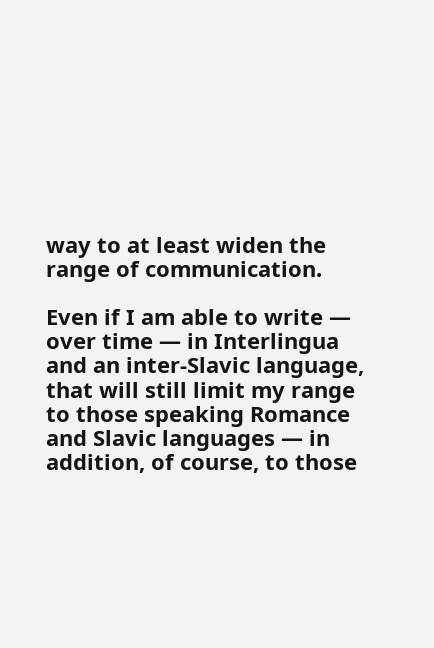way to at least widen the range of communication.

Even if I am able to write — over time — in Interlingua and an inter-Slavic language, that will still limit my range to those speaking Romance and Slavic languages — in addition, of course, to those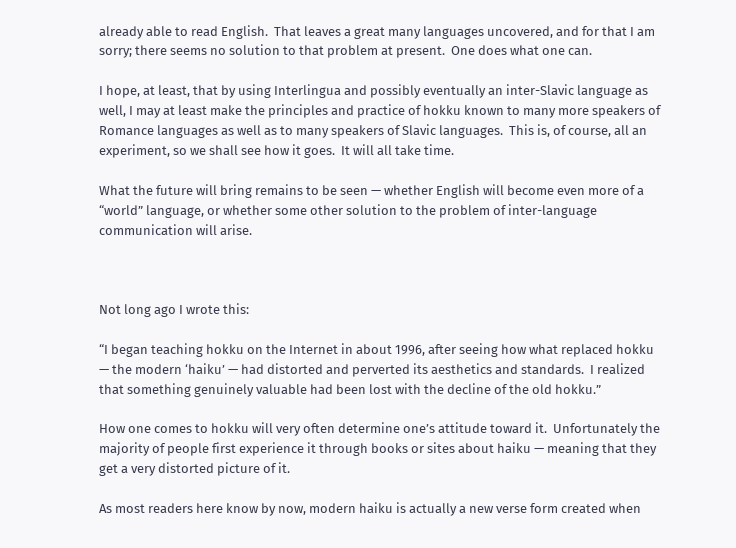already able to read English.  That leaves a great many languages uncovered, and for that I am sorry; there seems no solution to that problem at present.  One does what one can.

I hope, at least, that by using Interlingua and possibly eventually an inter-Slavic language as well, I may at least make the principles and practice of hokku known to many more speakers of Romance languages as well as to many speakers of Slavic languages.  This is, of course, all an experiment, so we shall see how it goes.  It will all take time.

What the future will bring remains to be seen — whether English will become even more of a “world” language, or whether some other solution to the problem of inter-language communication will arise.



Not long ago I wrote this:

“I began teaching hokku on the Internet in about 1996, after seeing how what replaced hokku — the modern ‘haiku’ — had distorted and perverted its aesthetics and standards.  I realized that something genuinely valuable had been lost with the decline of the old hokku.”

How one comes to hokku will very often determine one’s attitude toward it.  Unfortunately the majority of people first experience it through books or sites about haiku — meaning that they get a very distorted picture of it.

As most readers here know by now, modern haiku is actually a new verse form created when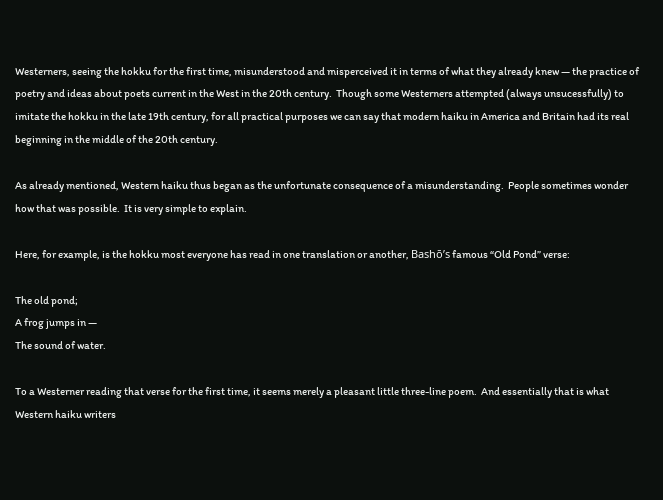Westerners, seeing the hokku for the first time, misunderstood and misperceived it in terms of what they already knew — the practice of poetry and ideas about poets current in the West in the 20th century.  Though some Westerners attempted (always unsucessfully) to imitate the hokku in the late 19th century, for all practical purposes we can say that modern haiku in America and Britain had its real beginning in the middle of the 20th century.

As already mentioned, Western haiku thus began as the unfortunate consequence of a misunderstanding.  People sometimes wonder how that was possible.  It is very simple to explain.

Here, for example, is the hokku most everyone has read in one translation or another, Bashō’s famous “Old Pond” verse:

The old pond;
A frog jumps in —
The sound of water.

To a Westerner reading that verse for the first time, it seems merely a pleasant little three-line poem.  And essentially that is what Western haiku writers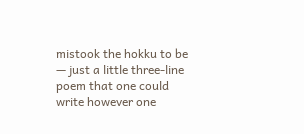mistook the hokku to be — just a little three-line poem that one could write however one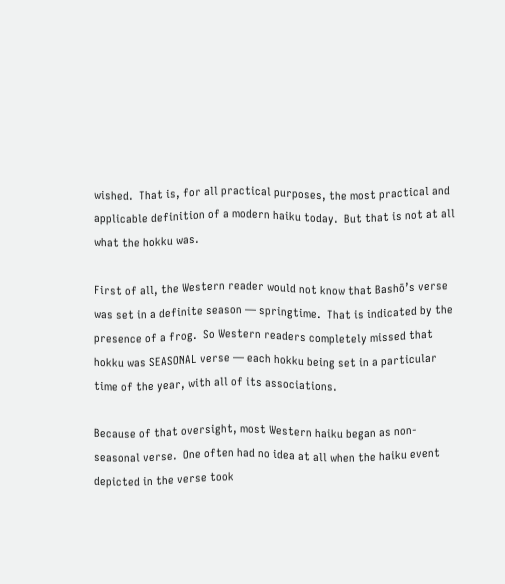wished.  That is, for all practical purposes, the most practical and applicable definition of a modern haiku today.  But that is not at all what the hokku was.

First of all, the Western reader would not know that Bashō’s verse was set in a definite season — springtime.  That is indicated by the presence of a frog.  So Western readers completely missed that hokku was SEASONAL verse — each hokku being set in a particular time of the year, with all of its associations.

Because of that oversight, most Western haiku began as non-seasonal verse.  One often had no idea at all when the haiku event depicted in the verse took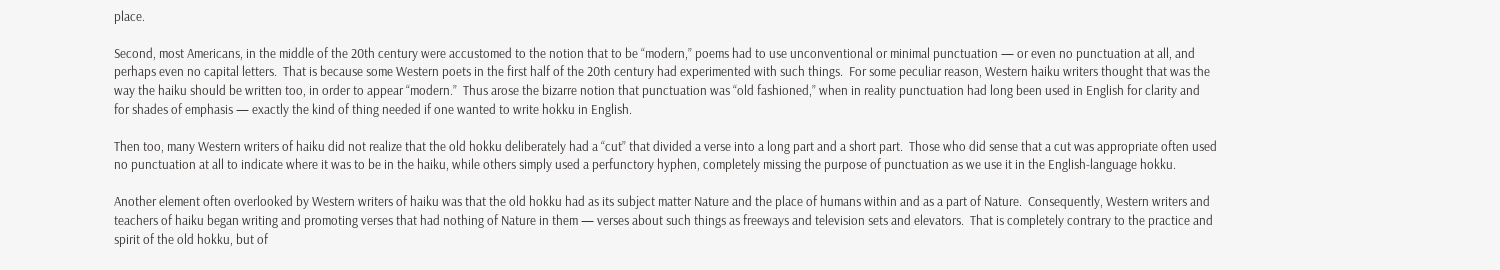place.

Second, most Americans, in the middle of the 20th century were accustomed to the notion that to be “modern,” poems had to use unconventional or minimal punctuation — or even no punctuation at all, and perhaps even no capital letters.  That is because some Western poets in the first half of the 20th century had experimented with such things.  For some peculiar reason, Western haiku writers thought that was the way the haiku should be written too, in order to appear “modern.”  Thus arose the bizarre notion that punctuation was “old fashioned,” when in reality punctuation had long been used in English for clarity and for shades of emphasis — exactly the kind of thing needed if one wanted to write hokku in English.

Then too, many Western writers of haiku did not realize that the old hokku deliberately had a “cut” that divided a verse into a long part and a short part.  Those who did sense that a cut was appropriate often used no punctuation at all to indicate where it was to be in the haiku, while others simply used a perfunctory hyphen, completely missing the purpose of punctuation as we use it in the English-language hokku.

Another element often overlooked by Western writers of haiku was that the old hokku had as its subject matter Nature and the place of humans within and as a part of Nature.  Consequently, Western writers and teachers of haiku began writing and promoting verses that had nothing of Nature in them — verses about such things as freeways and television sets and elevators.  That is completely contrary to the practice and spirit of the old hokku, but of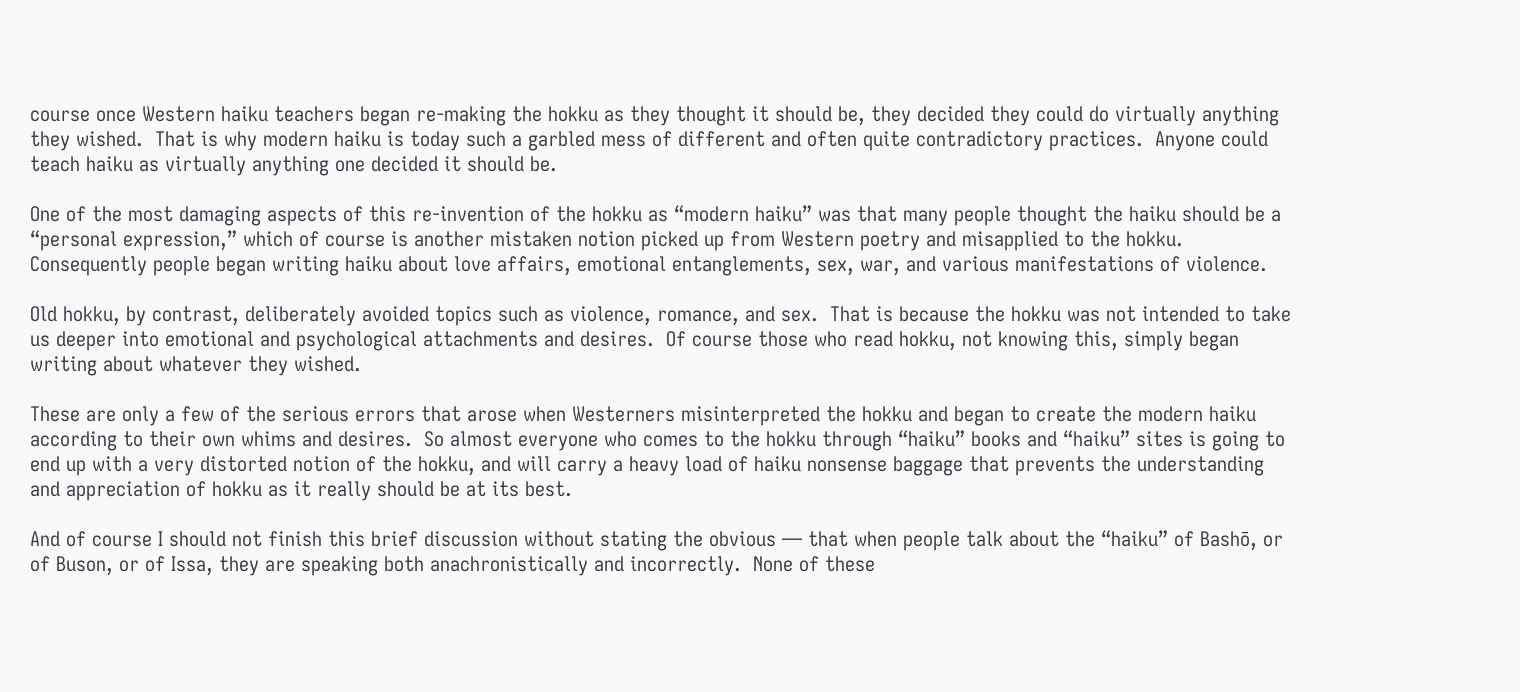course once Western haiku teachers began re-making the hokku as they thought it should be, they decided they could do virtually anything they wished.  That is why modern haiku is today such a garbled mess of different and often quite contradictory practices.  Anyone could teach haiku as virtually anything one decided it should be.

One of the most damaging aspects of this re-invention of the hokku as “modern haiku” was that many people thought the haiku should be a “personal expression,” which of course is another mistaken notion picked up from Western poetry and misapplied to the hokku.  Consequently people began writing haiku about love affairs, emotional entanglements, sex, war, and various manifestations of violence.

Old hokku, by contrast, deliberately avoided topics such as violence, romance, and sex.  That is because the hokku was not intended to take us deeper into emotional and psychological attachments and desires.  Of course those who read hokku, not knowing this, simply began writing about whatever they wished.

These are only a few of the serious errors that arose when Westerners misinterpreted the hokku and began to create the modern haiku according to their own whims and desires.  So almost everyone who comes to the hokku through “haiku” books and “haiku” sites is going to end up with a very distorted notion of the hokku, and will carry a heavy load of haiku nonsense baggage that prevents the understanding and appreciation of hokku as it really should be at its best.

And of course I should not finish this brief discussion without stating the obvious — that when people talk about the “haiku” of Bashō, or of Buson, or of Issa, they are speaking both anachronistically and incorrectly.  None of these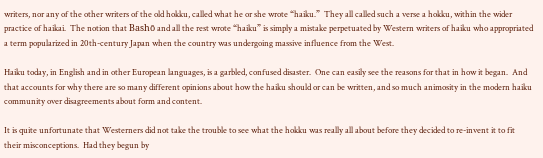writers, nor any of the other writers of the old hokku, called what he or she wrote “haiku.”  They all called such a verse a hokku, within the wider practice of haikai.  The notion that Bashō and all the rest wrote “haiku” is simply a mistake perpetuated by Western writers of haiku who appropriated a term popularized in 20th-century Japan when the country was undergoing massive influence from the West.

Haiku today, in English and in other European languages, is a garbled, confused disaster.  One can easily see the reasons for that in how it began.  And that accounts for why there are so many different opinions about how the haiku should or can be written, and so much animosity in the modern haiku community over disagreements about form and content.

It is quite unfortunate that Westerners did not take the trouble to see what the hokku was really all about before they decided to re-invent it to fit their misconceptions.  Had they begun by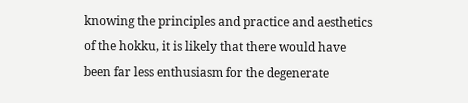knowing the principles and practice and aesthetics of the hokku, it is likely that there would have been far less enthusiasm for the degenerate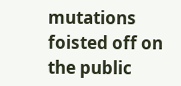mutations foisted off on the public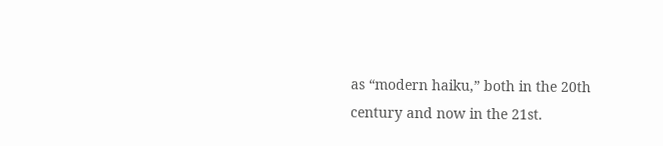as “modern haiku,” both in the 20th century and now in the 21st.